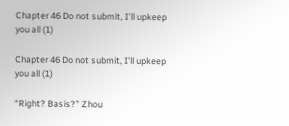Chapter 46 Do not submit, I’ll upkeep you all (1)

Chapter 46 Do not submit, I’ll upkeep you all (1)

“Right? Basis?” Zhou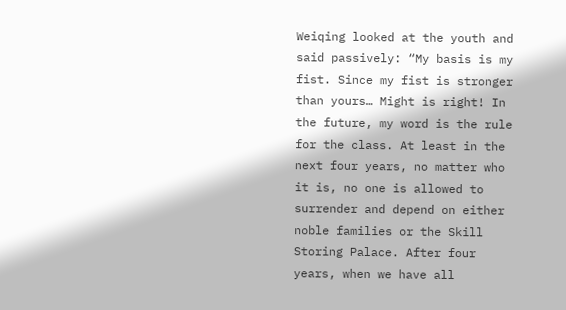Weiqing looked at the youth and said passively: “My basis is my fist. Since my fist is stronger than yours… Might is right! In the future, my word is the rule for the class. At least in the next four years, no matter who it is, no one is allowed to surrender and depend on either noble families or the Skill Storing Palace. After four years, when we have all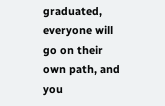graduated, everyone will go on their own path, and you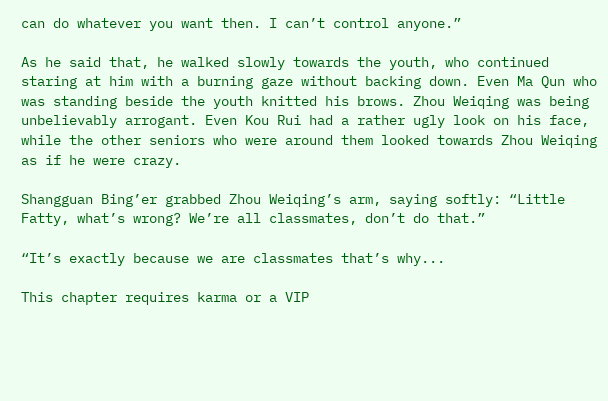can do whatever you want then. I can’t control anyone.”

As he said that, he walked slowly towards the youth, who continued staring at him with a burning gaze without backing down. Even Ma Qun who was standing beside the youth knitted his brows. Zhou Weiqing was being unbelievably arrogant. Even Kou Rui had a rather ugly look on his face, while the other seniors who were around them looked towards Zhou Weiqing as if he were crazy.

Shangguan Bing’er grabbed Zhou Weiqing’s arm, saying softly: “Little Fatty, what’s wrong? We’re all classmates, don’t do that.”

“It’s exactly because we are classmates that’s why...

This chapter requires karma or a VIP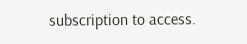subscription to access.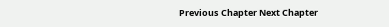Previous Chapter Next Chapter